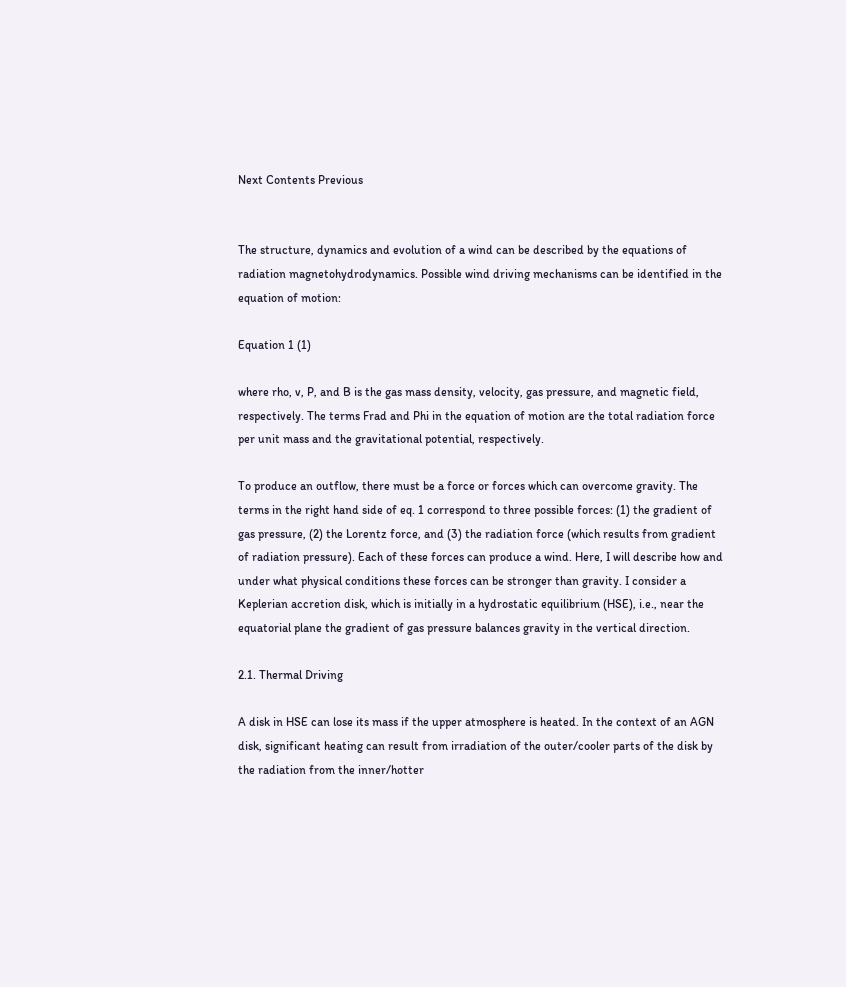Next Contents Previous


The structure, dynamics and evolution of a wind can be described by the equations of radiation magnetohydrodynamics. Possible wind driving mechanisms can be identified in the equation of motion:

Equation 1 (1)

where rho, v, P, and B is the gas mass density, velocity, gas pressure, and magnetic field, respectively. The terms Frad and Phi in the equation of motion are the total radiation force per unit mass and the gravitational potential, respectively.

To produce an outflow, there must be a force or forces which can overcome gravity. The terms in the right hand side of eq. 1 correspond to three possible forces: (1) the gradient of gas pressure, (2) the Lorentz force, and (3) the radiation force (which results from gradient of radiation pressure). Each of these forces can produce a wind. Here, I will describe how and under what physical conditions these forces can be stronger than gravity. I consider a Keplerian accretion disk, which is initially in a hydrostatic equilibrium (HSE), i.e., near the equatorial plane the gradient of gas pressure balances gravity in the vertical direction.

2.1. Thermal Driving

A disk in HSE can lose its mass if the upper atmosphere is heated. In the context of an AGN disk, significant heating can result from irradiation of the outer/cooler parts of the disk by the radiation from the inner/hotter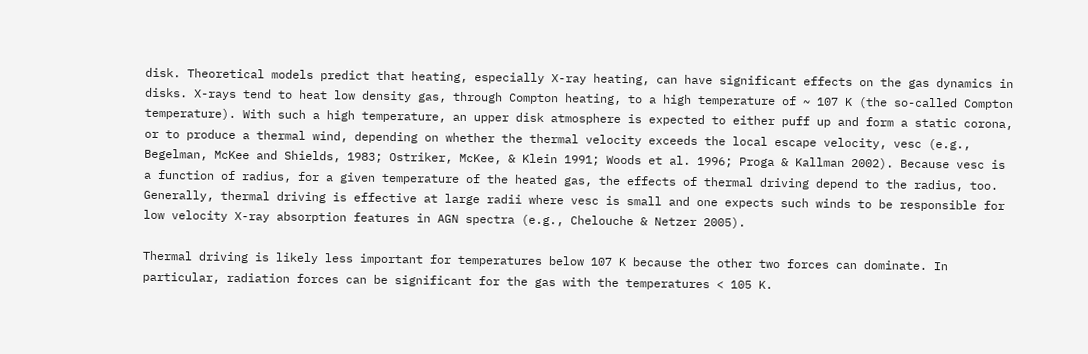disk. Theoretical models predict that heating, especially X-ray heating, can have significant effects on the gas dynamics in disks. X-rays tend to heat low density gas, through Compton heating, to a high temperature of ~ 107 K (the so-called Compton temperature). With such a high temperature, an upper disk atmosphere is expected to either puff up and form a static corona, or to produce a thermal wind, depending on whether the thermal velocity exceeds the local escape velocity, vesc (e.g., Begelman, McKee and Shields, 1983; Ostriker, McKee, & Klein 1991; Woods et al. 1996; Proga & Kallman 2002). Because vesc is a function of radius, for a given temperature of the heated gas, the effects of thermal driving depend to the radius, too. Generally, thermal driving is effective at large radii where vesc is small and one expects such winds to be responsible for low velocity X-ray absorption features in AGN spectra (e.g., Chelouche & Netzer 2005).

Thermal driving is likely less important for temperatures below 107 K because the other two forces can dominate. In particular, radiation forces can be significant for the gas with the temperatures < 105 K.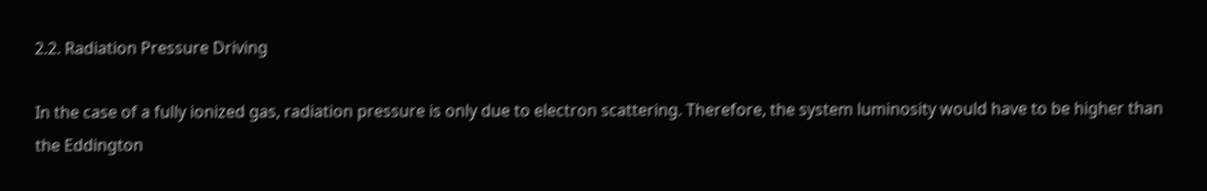2.2. Radiation Pressure Driving

In the case of a fully ionized gas, radiation pressure is only due to electron scattering. Therefore, the system luminosity would have to be higher than the Eddington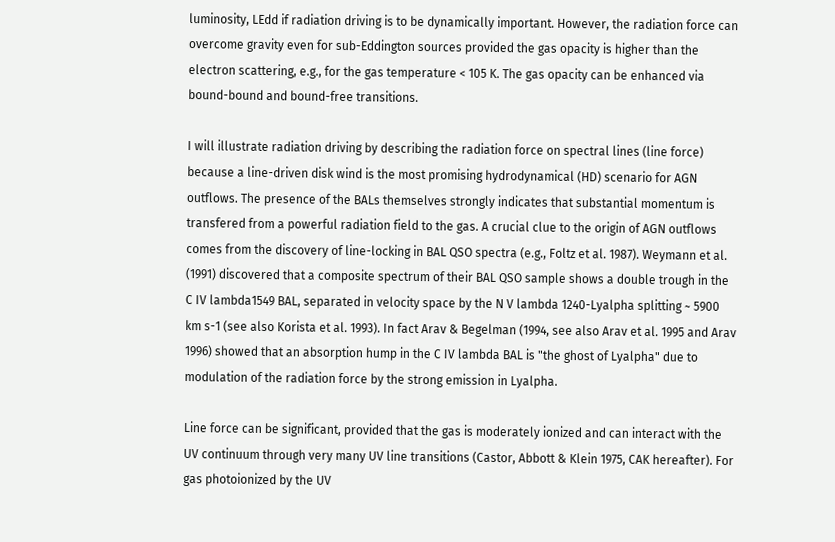luminosity, LEdd if radiation driving is to be dynamically important. However, the radiation force can overcome gravity even for sub-Eddington sources provided the gas opacity is higher than the electron scattering, e.g., for the gas temperature < 105 K. The gas opacity can be enhanced via bound-bound and bound-free transitions.

I will illustrate radiation driving by describing the radiation force on spectral lines (line force) because a line-driven disk wind is the most promising hydrodynamical (HD) scenario for AGN outflows. The presence of the BALs themselves strongly indicates that substantial momentum is transfered from a powerful radiation field to the gas. A crucial clue to the origin of AGN outflows comes from the discovery of line-locking in BAL QSO spectra (e.g., Foltz et al. 1987). Weymann et al. (1991) discovered that a composite spectrum of their BAL QSO sample shows a double trough in the C IV lambda1549 BAL, separated in velocity space by the N V lambda 1240-Lyalpha splitting ~ 5900 km s-1 (see also Korista et al. 1993). In fact Arav & Begelman (1994, see also Arav et al. 1995 and Arav 1996) showed that an absorption hump in the C IV lambda BAL is "the ghost of Lyalpha" due to modulation of the radiation force by the strong emission in Lyalpha.

Line force can be significant, provided that the gas is moderately ionized and can interact with the UV continuum through very many UV line transitions (Castor, Abbott & Klein 1975, CAK hereafter). For gas photoionized by the UV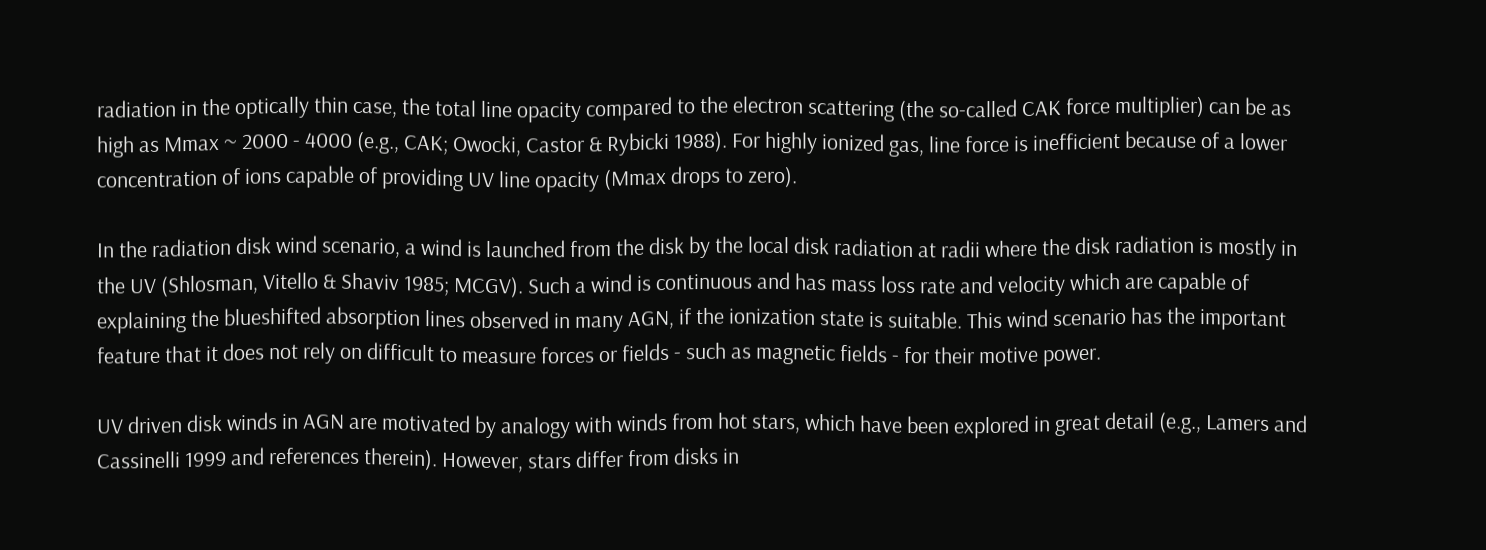radiation in the optically thin case, the total line opacity compared to the electron scattering (the so-called CAK force multiplier) can be as high as Mmax ~ 2000 - 4000 (e.g., CAK; Owocki, Castor & Rybicki 1988). For highly ionized gas, line force is inefficient because of a lower concentration of ions capable of providing UV line opacity (Mmax drops to zero).

In the radiation disk wind scenario, a wind is launched from the disk by the local disk radiation at radii where the disk radiation is mostly in the UV (Shlosman, Vitello & Shaviv 1985; MCGV). Such a wind is continuous and has mass loss rate and velocity which are capable of explaining the blueshifted absorption lines observed in many AGN, if the ionization state is suitable. This wind scenario has the important feature that it does not rely on difficult to measure forces or fields - such as magnetic fields - for their motive power.

UV driven disk winds in AGN are motivated by analogy with winds from hot stars, which have been explored in great detail (e.g., Lamers and Cassinelli 1999 and references therein). However, stars differ from disks in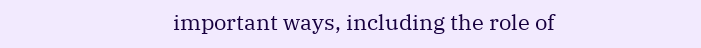important ways, including the role of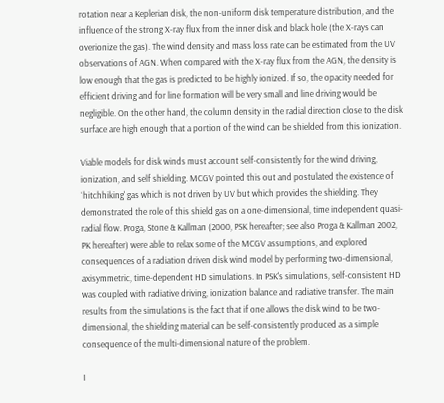rotation near a Keplerian disk, the non-uniform disk temperature distribution, and the influence of the strong X-ray flux from the inner disk and black hole (the X-rays can overionize the gas). The wind density and mass loss rate can be estimated from the UV observations of AGN. When compared with the X-ray flux from the AGN, the density is low enough that the gas is predicted to be highly ionized. If so, the opacity needed for efficient driving and for line formation will be very small and line driving would be negligible. On the other hand, the column density in the radial direction close to the disk surface are high enough that a portion of the wind can be shielded from this ionization.

Viable models for disk winds must account self-consistently for the wind driving, ionization, and self shielding. MCGV pointed this out and postulated the existence of `hitchhiking' gas which is not driven by UV but which provides the shielding. They demonstrated the role of this shield gas on a one-dimensional, time independent quasi-radial flow. Proga, Stone & Kallman (2000, PSK hereafter; see also Proga & Kallman 2002, PK hereafter) were able to relax some of the MCGV assumptions, and explored consequences of a radiation driven disk wind model by performing two-dimensional, axisymmetric, time-dependent HD simulations. In PSK's simulations, self-consistent HD was coupled with radiative driving, ionization balance and radiative transfer. The main results from the simulations is the fact that if one allows the disk wind to be two-dimensional, the shielding material can be self-consistently produced as a simple consequence of the multi-dimensional nature of the problem.

I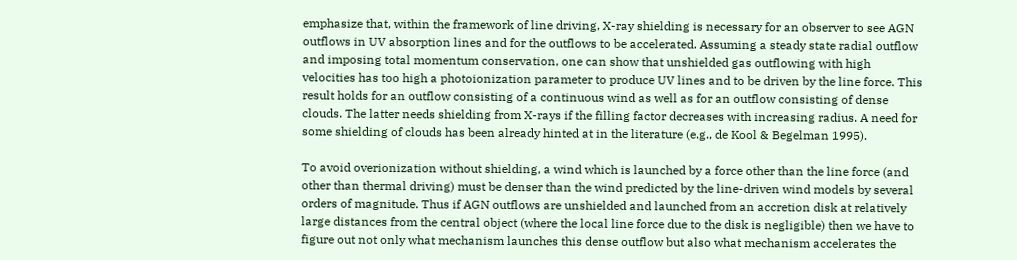emphasize that, within the framework of line driving, X-ray shielding is necessary for an observer to see AGN outflows in UV absorption lines and for the outflows to be accelerated. Assuming a steady state radial outflow and imposing total momentum conservation, one can show that unshielded gas outflowing with high velocities has too high a photoionization parameter to produce UV lines and to be driven by the line force. This result holds for an outflow consisting of a continuous wind as well as for an outflow consisting of dense clouds. The latter needs shielding from X-rays if the filling factor decreases with increasing radius. A need for some shielding of clouds has been already hinted at in the literature (e.g., de Kool & Begelman 1995).

To avoid overionization without shielding, a wind which is launched by a force other than the line force (and other than thermal driving) must be denser than the wind predicted by the line-driven wind models by several orders of magnitude. Thus if AGN outflows are unshielded and launched from an accretion disk at relatively large distances from the central object (where the local line force due to the disk is negligible) then we have to figure out not only what mechanism launches this dense outflow but also what mechanism accelerates the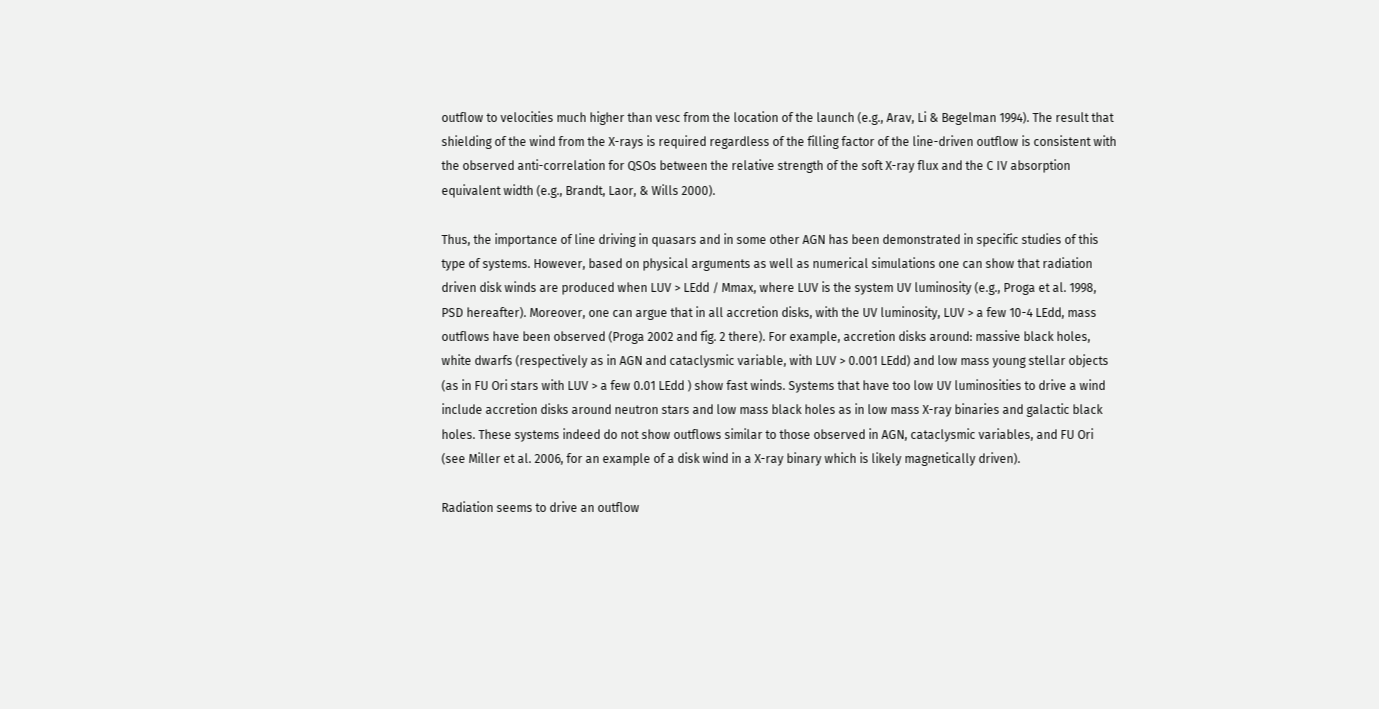outflow to velocities much higher than vesc from the location of the launch (e.g., Arav, Li & Begelman 1994). The result that shielding of the wind from the X-rays is required regardless of the filling factor of the line-driven outflow is consistent with the observed anti-correlation for QSOs between the relative strength of the soft X-ray flux and the C IV absorption equivalent width (e.g., Brandt, Laor, & Wills 2000).

Thus, the importance of line driving in quasars and in some other AGN has been demonstrated in specific studies of this type of systems. However, based on physical arguments as well as numerical simulations one can show that radiation driven disk winds are produced when LUV > LEdd / Mmax, where LUV is the system UV luminosity (e.g., Proga et al. 1998, PSD hereafter). Moreover, one can argue that in all accretion disks, with the UV luminosity, LUV > a few 10-4 LEdd, mass outflows have been observed (Proga 2002 and fig. 2 there). For example, accretion disks around: massive black holes, white dwarfs (respectively as in AGN and cataclysmic variable, with LUV > 0.001 LEdd) and low mass young stellar objects (as in FU Ori stars with LUV > a few 0.01 LEdd ) show fast winds. Systems that have too low UV luminosities to drive a wind include accretion disks around neutron stars and low mass black holes as in low mass X-ray binaries and galactic black holes. These systems indeed do not show outflows similar to those observed in AGN, cataclysmic variables, and FU Ori (see Miller et al. 2006, for an example of a disk wind in a X-ray binary which is likely magnetically driven).

Radiation seems to drive an outflow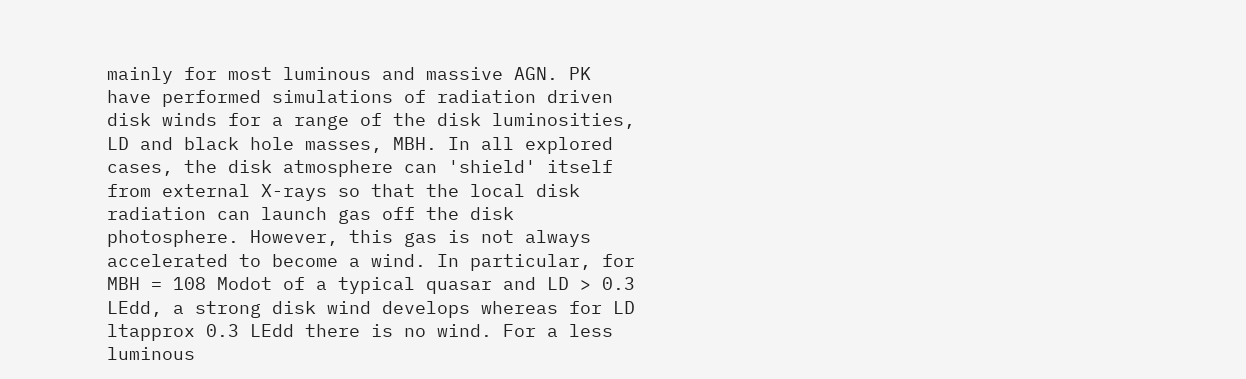mainly for most luminous and massive AGN. PK have performed simulations of radiation driven disk winds for a range of the disk luminosities, LD and black hole masses, MBH. In all explored cases, the disk atmosphere can 'shield' itself from external X-rays so that the local disk radiation can launch gas off the disk photosphere. However, this gas is not always accelerated to become a wind. In particular, for MBH = 108 Modot of a typical quasar and LD > 0.3 LEdd, a strong disk wind develops whereas for LD ltapprox 0.3 LEdd there is no wind. For a less luminous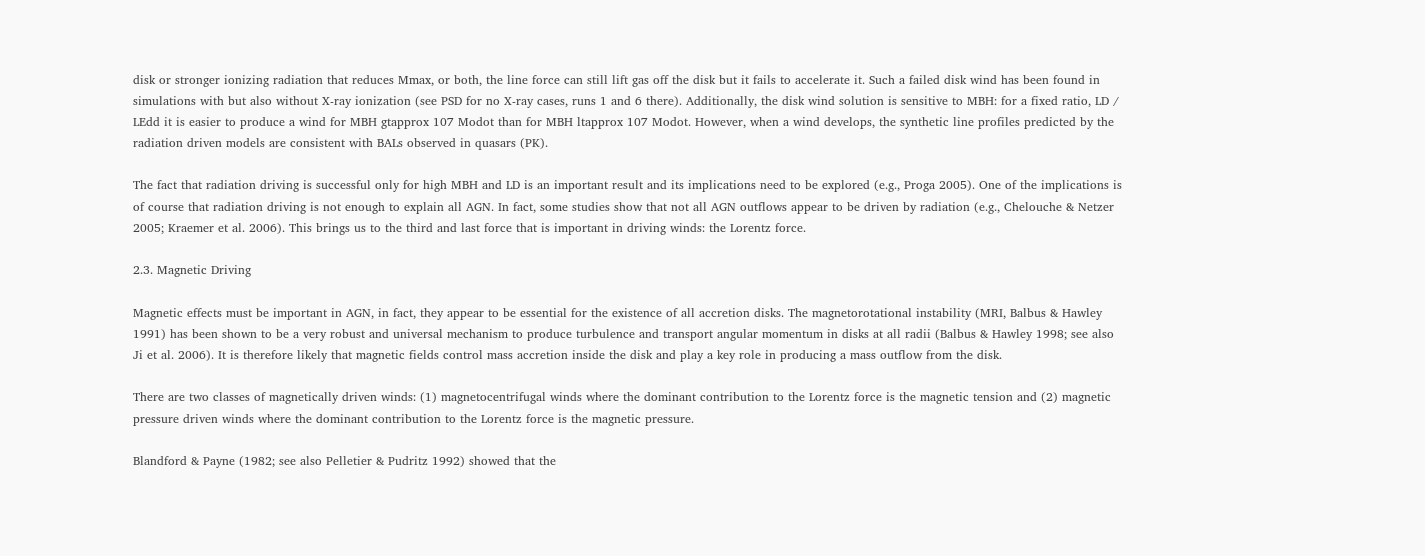disk or stronger ionizing radiation that reduces Mmax, or both, the line force can still lift gas off the disk but it fails to accelerate it. Such a failed disk wind has been found in simulations with but also without X-ray ionization (see PSD for no X-ray cases, runs 1 and 6 there). Additionally, the disk wind solution is sensitive to MBH: for a fixed ratio, LD / LEdd it is easier to produce a wind for MBH gtapprox 107 Modot than for MBH ltapprox 107 Modot. However, when a wind develops, the synthetic line profiles predicted by the radiation driven models are consistent with BALs observed in quasars (PK).

The fact that radiation driving is successful only for high MBH and LD is an important result and its implications need to be explored (e.g., Proga 2005). One of the implications is of course that radiation driving is not enough to explain all AGN. In fact, some studies show that not all AGN outflows appear to be driven by radiation (e.g., Chelouche & Netzer 2005; Kraemer et al. 2006). This brings us to the third and last force that is important in driving winds: the Lorentz force.

2.3. Magnetic Driving

Magnetic effects must be important in AGN, in fact, they appear to be essential for the existence of all accretion disks. The magnetorotational instability (MRI, Balbus & Hawley 1991) has been shown to be a very robust and universal mechanism to produce turbulence and transport angular momentum in disks at all radii (Balbus & Hawley 1998; see also Ji et al. 2006). It is therefore likely that magnetic fields control mass accretion inside the disk and play a key role in producing a mass outflow from the disk.

There are two classes of magnetically driven winds: (1) magnetocentrifugal winds where the dominant contribution to the Lorentz force is the magnetic tension and (2) magnetic pressure driven winds where the dominant contribution to the Lorentz force is the magnetic pressure.

Blandford & Payne (1982; see also Pelletier & Pudritz 1992) showed that the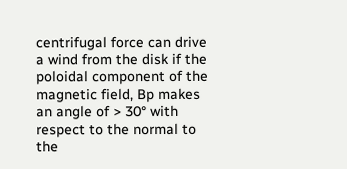centrifugal force can drive a wind from the disk if the poloidal component of the magnetic field, Bp makes an angle of > 30° with respect to the normal to the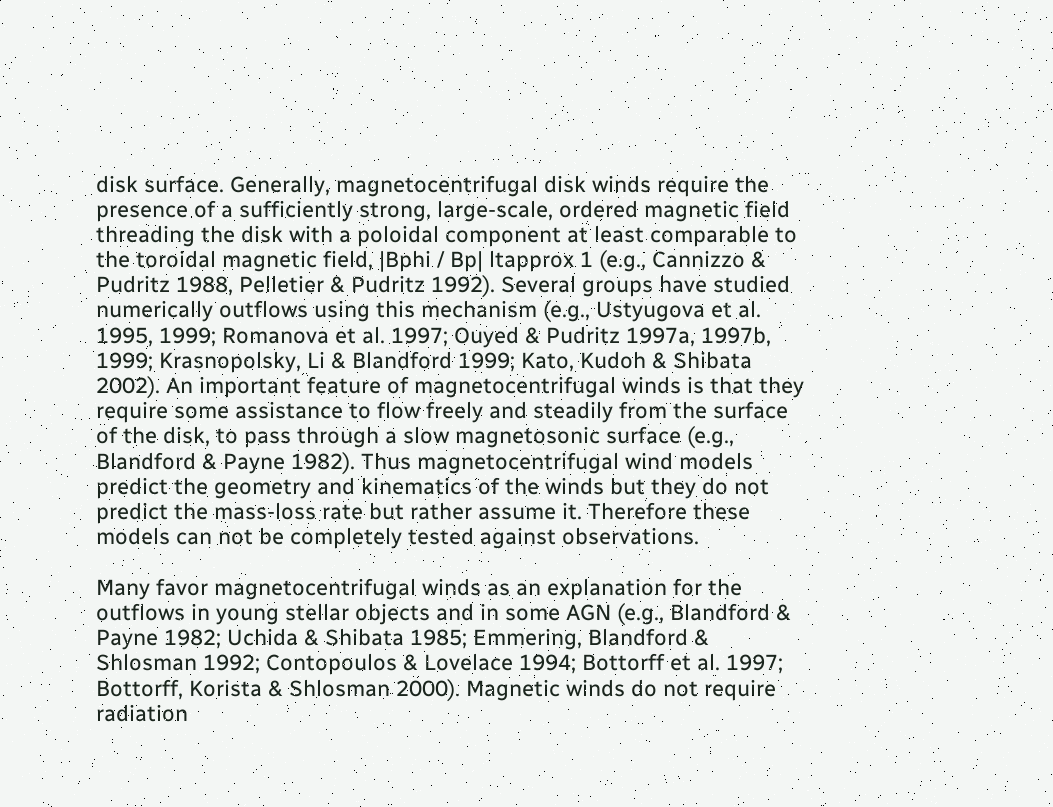disk surface. Generally, magnetocentrifugal disk winds require the presence of a sufficiently strong, large-scale, ordered magnetic field threading the disk with a poloidal component at least comparable to the toroidal magnetic field, |Bphi / Bp| ltapprox 1 (e.g., Cannizzo & Pudritz 1988, Pelletier & Pudritz 1992). Several groups have studied numerically outflows using this mechanism (e.g., Ustyugova et al. 1995, 1999; Romanova et al. 1997; Ouyed & Pudritz 1997a, 1997b, 1999; Krasnopolsky, Li & Blandford 1999; Kato, Kudoh & Shibata 2002). An important feature of magnetocentrifugal winds is that they require some assistance to flow freely and steadily from the surface of the disk, to pass through a slow magnetosonic surface (e.g., Blandford & Payne 1982). Thus magnetocentrifugal wind models predict the geometry and kinematics of the winds but they do not predict the mass-loss rate but rather assume it. Therefore these models can not be completely tested against observations.

Many favor magnetocentrifugal winds as an explanation for the outflows in young stellar objects and in some AGN (e.g., Blandford & Payne 1982; Uchida & Shibata 1985; Emmering, Blandford & Shlosman 1992; Contopoulos & Lovelace 1994; Bottorff et al. 1997; Bottorff, Korista & Shlosman 2000). Magnetic winds do not require radiation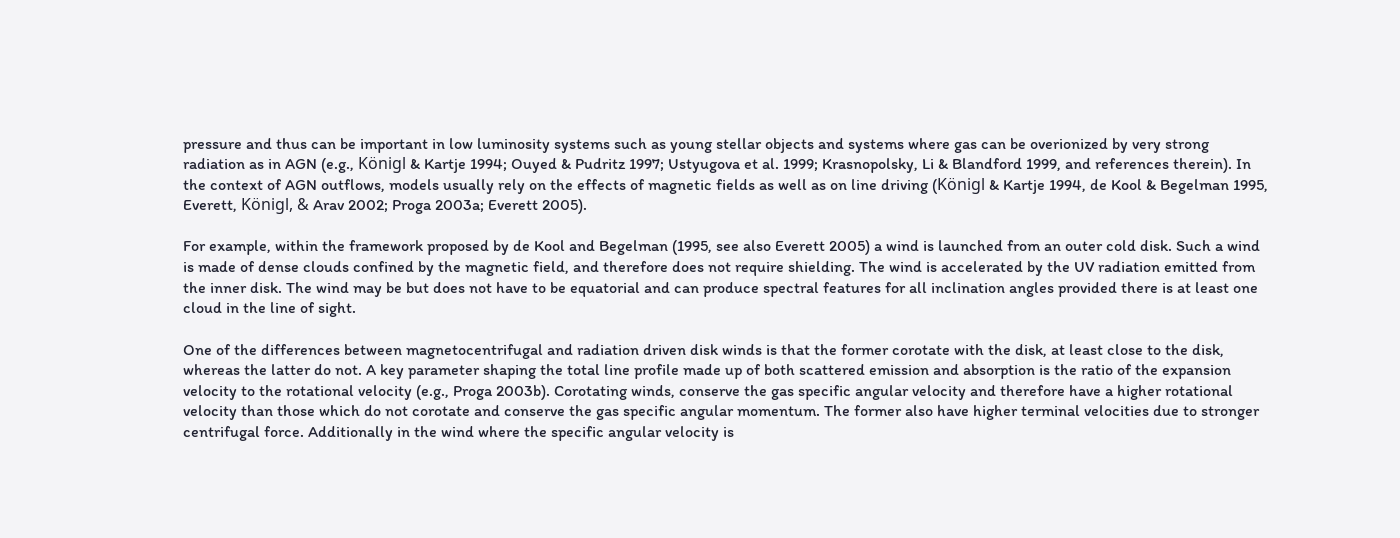pressure and thus can be important in low luminosity systems such as young stellar objects and systems where gas can be overionized by very strong radiation as in AGN (e.g., Königl & Kartje 1994; Ouyed & Pudritz 1997; Ustyugova et al. 1999; Krasnopolsky, Li & Blandford 1999, and references therein). In the context of AGN outflows, models usually rely on the effects of magnetic fields as well as on line driving (Königl & Kartje 1994, de Kool & Begelman 1995, Everett, Königl, & Arav 2002; Proga 2003a; Everett 2005).

For example, within the framework proposed by de Kool and Begelman (1995, see also Everett 2005) a wind is launched from an outer cold disk. Such a wind is made of dense clouds confined by the magnetic field, and therefore does not require shielding. The wind is accelerated by the UV radiation emitted from the inner disk. The wind may be but does not have to be equatorial and can produce spectral features for all inclination angles provided there is at least one cloud in the line of sight.

One of the differences between magnetocentrifugal and radiation driven disk winds is that the former corotate with the disk, at least close to the disk, whereas the latter do not. A key parameter shaping the total line profile made up of both scattered emission and absorption is the ratio of the expansion velocity to the rotational velocity (e.g., Proga 2003b). Corotating winds, conserve the gas specific angular velocity and therefore have a higher rotational velocity than those which do not corotate and conserve the gas specific angular momentum. The former also have higher terminal velocities due to stronger centrifugal force. Additionally in the wind where the specific angular velocity is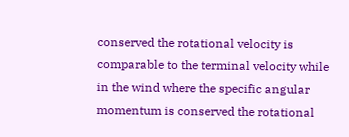conserved the rotational velocity is comparable to the terminal velocity while in the wind where the specific angular momentum is conserved the rotational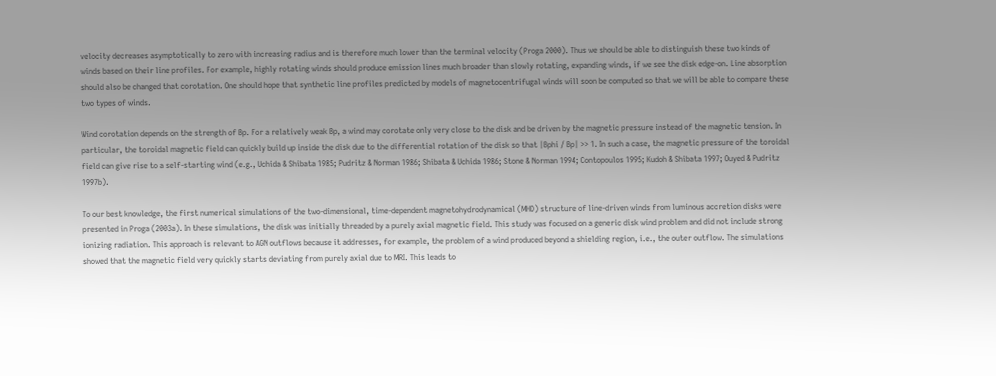velocity decreases asymptotically to zero with increasing radius and is therefore much lower than the terminal velocity (Proga 2000). Thus we should be able to distinguish these two kinds of winds based on their line profiles. For example, highly rotating winds should produce emission lines much broader than slowly rotating, expanding winds, if we see the disk edge-on. Line absorption should also be changed that corotation. One should hope that synthetic line profiles predicted by models of magnetocentrifugal winds will soon be computed so that we will be able to compare these two types of winds.

Wind corotation depends on the strength of Bp. For a relatively weak Bp, a wind may corotate only very close to the disk and be driven by the magnetic pressure instead of the magnetic tension. In particular, the toroidal magnetic field can quickly build up inside the disk due to the differential rotation of the disk so that |Bphi / Bp| >> 1. In such a case, the magnetic pressure of the toroidal field can give rise to a self-starting wind (e.g., Uchida & Shibata 1985; Pudritz & Norman 1986; Shibata & Uchida 1986; Stone & Norman 1994; Contopoulos 1995; Kudoh & Shibata 1997; Ouyed & Pudritz 1997b).

To our best knowledge, the first numerical simulations of the two-dimensional, time-dependent magnetohydrodynamical (MHD) structure of line-driven winds from luminous accretion disks were presented in Proga (2003a). In these simulations, the disk was initially threaded by a purely axial magnetic field. This study was focused on a generic disk wind problem and did not include strong ionizing radiation. This approach is relevant to AGN outflows because it addresses, for example, the problem of a wind produced beyond a shielding region, i.e., the outer outflow. The simulations showed that the magnetic field very quickly starts deviating from purely axial due to MRI. This leads to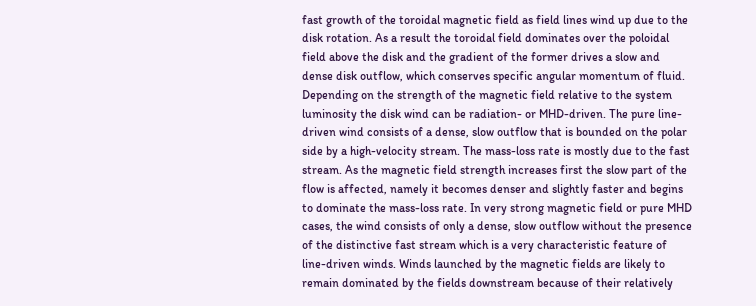fast growth of the toroidal magnetic field as field lines wind up due to the disk rotation. As a result the toroidal field dominates over the poloidal field above the disk and the gradient of the former drives a slow and dense disk outflow, which conserves specific angular momentum of fluid. Depending on the strength of the magnetic field relative to the system luminosity the disk wind can be radiation- or MHD-driven. The pure line-driven wind consists of a dense, slow outflow that is bounded on the polar side by a high-velocity stream. The mass-loss rate is mostly due to the fast stream. As the magnetic field strength increases first the slow part of the flow is affected, namely it becomes denser and slightly faster and begins to dominate the mass-loss rate. In very strong magnetic field or pure MHD cases, the wind consists of only a dense, slow outflow without the presence of the distinctive fast stream which is a very characteristic feature of line-driven winds. Winds launched by the magnetic fields are likely to remain dominated by the fields downstream because of their relatively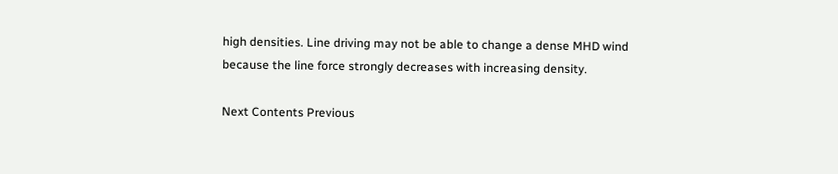high densities. Line driving may not be able to change a dense MHD wind because the line force strongly decreases with increasing density.

Next Contents Previous